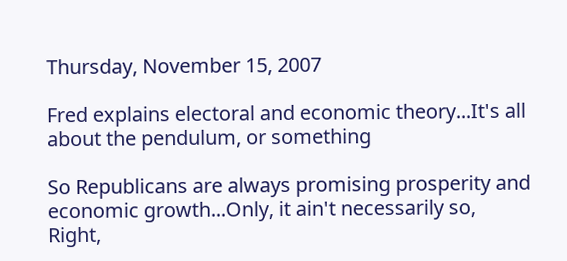Thursday, November 15, 2007

Fred explains electoral and economic theory...It's all about the pendulum, or something

So Republicans are always promising prosperity and economic growth...Only, it ain't necessarily so, Right,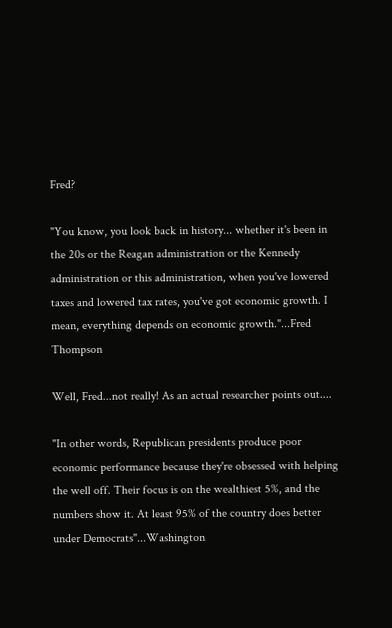Fred?

"You know, you look back in history... whether it's been in the 20s or the Reagan administration or the Kennedy administration or this administration, when you've lowered taxes and lowered tax rates, you've got economic growth. I mean, everything depends on economic growth."...Fred Thompson

Well, Fred...not really! As an actual researcher points out....

"In other words, Republican presidents produce poor economic performance because they're obsessed with helping the well off. Their focus is on the wealthiest 5%, and the numbers show it. At least 95% of the country does better under Democrats"...Washington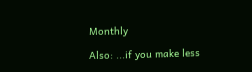Monthly

Also: ...if you make less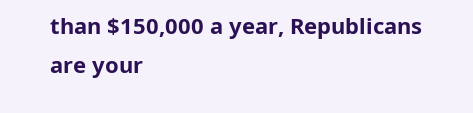than $150,000 a year, Republicans are your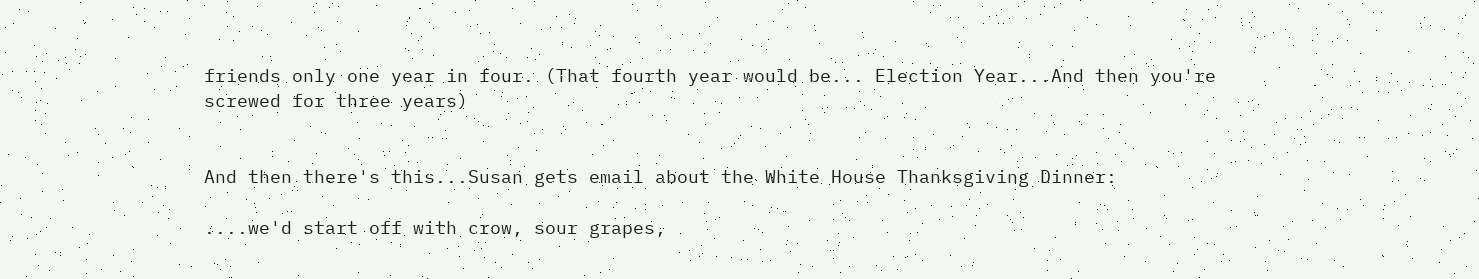friends only one year in four. (That fourth year would be... Election Year...And then you're screwed for three years)


And then there's this...Susan gets email about the White House Thanksgiving Dinner:

....we'd start off with crow, sour grapes,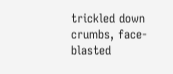trickled down crumbs, face-blasted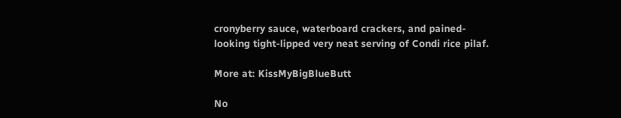cronyberry sauce, waterboard crackers, and pained-looking tight-lipped very neat serving of Condi rice pilaf.

More at: KissMyBigBlueButt

No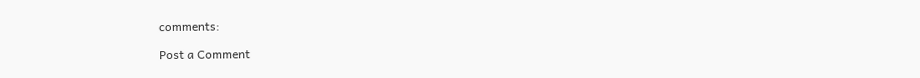comments:

Post a Comment